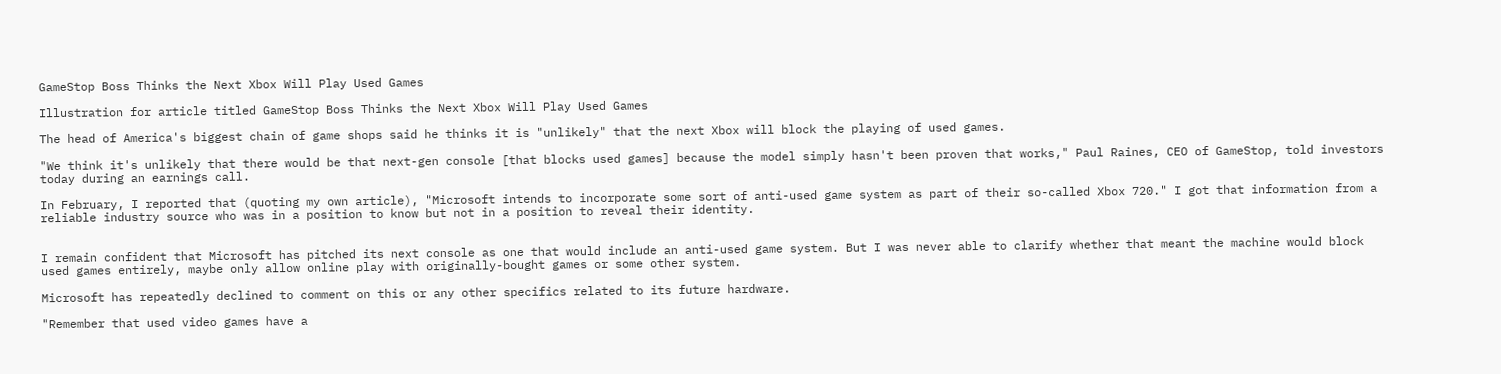GameStop Boss Thinks the Next Xbox Will Play Used Games

Illustration for article titled GameStop Boss Thinks the Next Xbox Will Play Used Games

The head of America's biggest chain of game shops said he thinks it is "unlikely" that the next Xbox will block the playing of used games.

"We think it's unlikely that there would be that next-gen console [that blocks used games] because the model simply hasn't been proven that works," Paul Raines, CEO of GameStop, told investors today during an earnings call.

In February, I reported that (quoting my own article), "Microsoft intends to incorporate some sort of anti-used game system as part of their so-called Xbox 720." I got that information from a reliable industry source who was in a position to know but not in a position to reveal their identity.


I remain confident that Microsoft has pitched its next console as one that would include an anti-used game system. But I was never able to clarify whether that meant the machine would block used games entirely, maybe only allow online play with originally-bought games or some other system.

Microsoft has repeatedly declined to comment on this or any other specifics related to its future hardware.

"Remember that used video games have a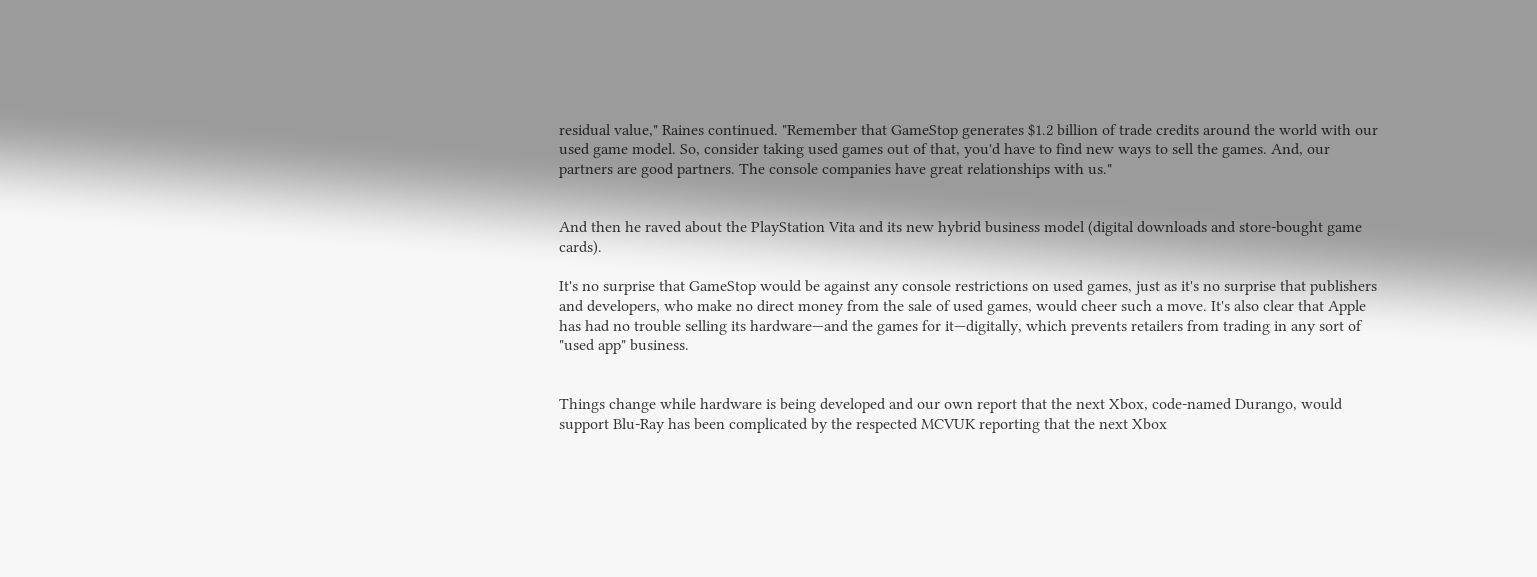residual value," Raines continued. "Remember that GameStop generates $1.2 billion of trade credits around the world with our used game model. So, consider taking used games out of that, you'd have to find new ways to sell the games. And, our partners are good partners. The console companies have great relationships with us."


And then he raved about the PlayStation Vita and its new hybrid business model (digital downloads and store-bought game cards).

It's no surprise that GameStop would be against any console restrictions on used games, just as it's no surprise that publishers and developers, who make no direct money from the sale of used games, would cheer such a move. It's also clear that Apple has had no trouble selling its hardware—and the games for it—digitally, which prevents retailers from trading in any sort of "used app" business.


Things change while hardware is being developed and our own report that the next Xbox, code-named Durango, would support Blu-Ray has been complicated by the respected MCVUK reporting that the next Xbox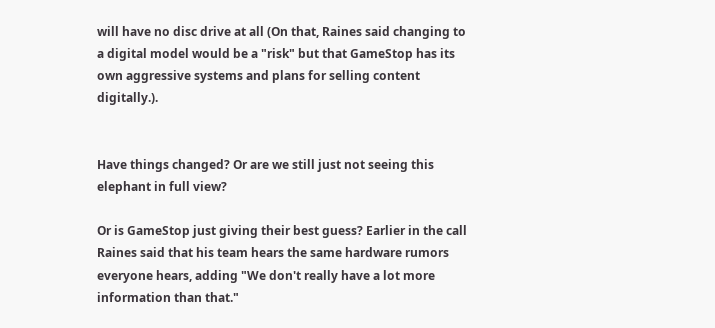will have no disc drive at all (On that, Raines said changing to a digital model would be a "risk" but that GameStop has its own aggressive systems and plans for selling content digitally.).


Have things changed? Or are we still just not seeing this elephant in full view?

Or is GameStop just giving their best guess? Earlier in the call Raines said that his team hears the same hardware rumors everyone hears, adding "We don't really have a lot more information than that."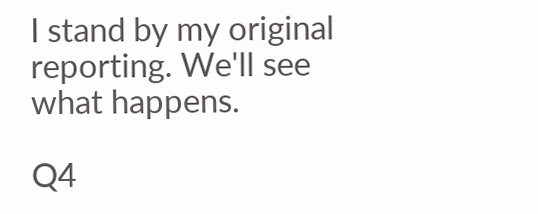I stand by my original reporting. We'll see what happens.

Q4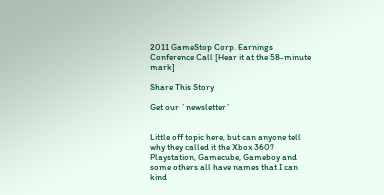2011 GameStop Corp. Earnings Conference Call [Hear it at the 58-minute mark]

Share This Story

Get our `newsletter`


Little off topic here, but can anyone tell why they called it the Xbox 360? Playstation, Gamecube, Gameboy and some others all have names that I can kind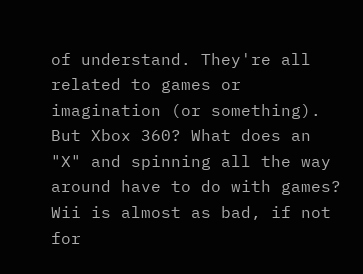of understand. They're all related to games or imagination (or something). But Xbox 360? What does an "X" and spinning all the way around have to do with games? Wii is almost as bad, if not for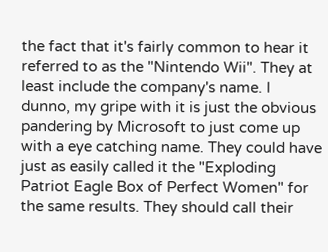the fact that it's fairly common to hear it referred to as the "Nintendo Wii". They at least include the company's name. I dunno, my gripe with it is just the obvious pandering by Microsoft to just come up with a eye catching name. They could have just as easily called it the "Exploding Patriot Eagle Box of Perfect Women" for the same results. They should call their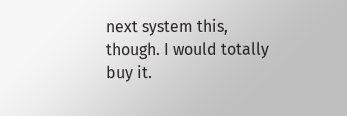next system this, though. I would totally buy it.